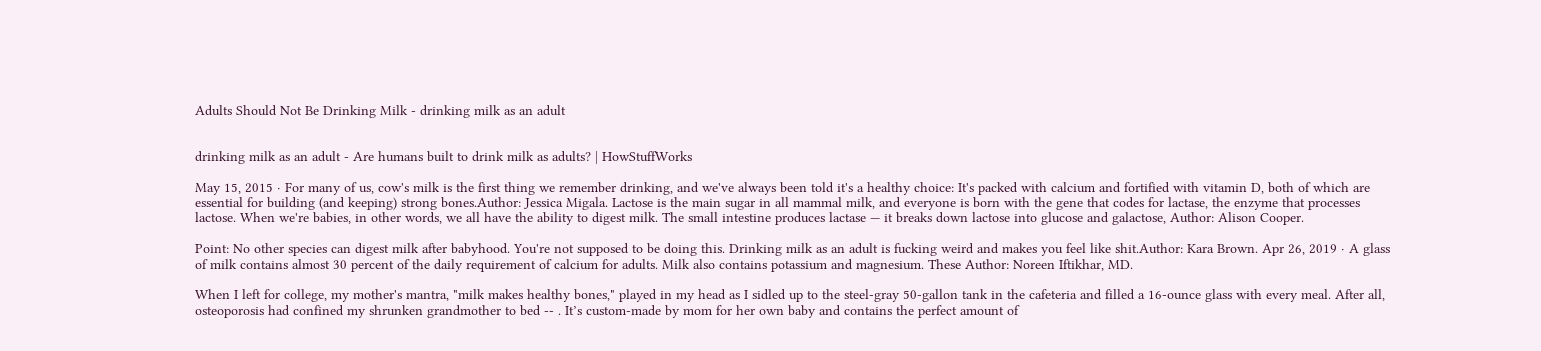Adults Should Not Be Drinking Milk - drinking milk as an adult


drinking milk as an adult - Are humans built to drink milk as adults? | HowStuffWorks

May 15, 2015 · For many of us, cow's milk is the first thing we remember drinking, and we've always been told it's a healthy choice: It's packed with calcium and fortified with vitamin D, both of which are essential for building (and keeping) strong bones.Author: Jessica Migala. Lactose is the main sugar in all mammal milk, and everyone is born with the gene that codes for lactase, the enzyme that processes lactose. When we're babies, in other words, we all have the ability to digest milk. The small intestine produces lactase — it breaks down lactose into glucose and galactose, Author: Alison Cooper.

Point: No other species can digest milk after babyhood. You're not supposed to be doing this. Drinking milk as an adult is fucking weird and makes you feel like shit.Author: Kara Brown. Apr 26, 2019 · A glass of milk contains almost 30 percent of the daily requirement of calcium for adults. Milk also contains potassium and magnesium. These Author: Noreen Iftikhar, MD.

When I left for college, my mother's mantra, "milk makes healthy bones," played in my head as I sidled up to the steel-gray 50-gallon tank in the cafeteria and filled a 16-ounce glass with every meal. After all, osteoporosis had confined my shrunken grandmother to bed -- . It’s custom-made by mom for her own baby and contains the perfect amount of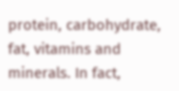protein, carbohydrate, fat, vitamins and minerals. In fact,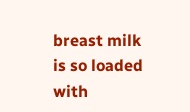breast milk is so loaded with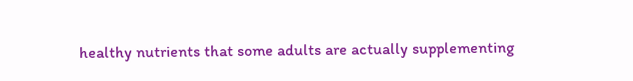healthy nutrients that some adults are actually supplementing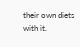their own diets with it.